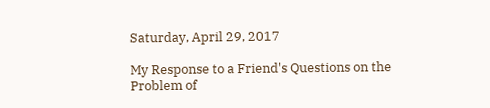Saturday, April 29, 2017

My Response to a Friend's Questions on the Problem of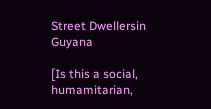Street Dwellersin Guyana

[Is this a social, humamitarian,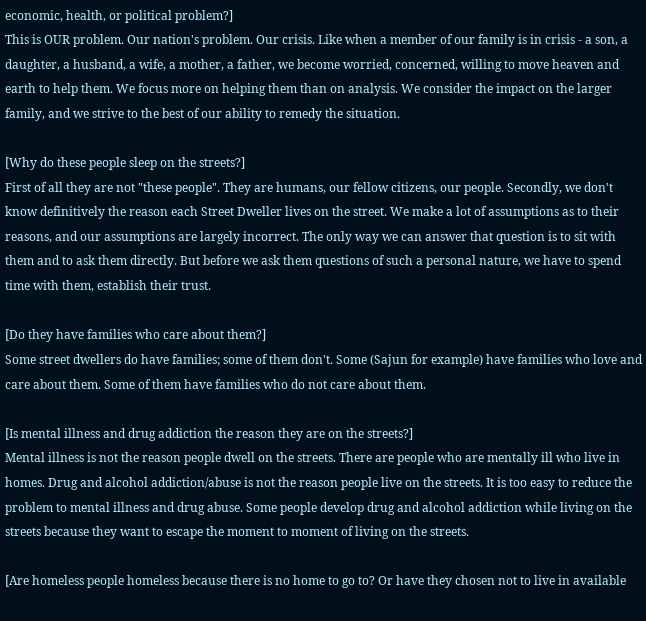economic, health, or political problem?]
This is OUR problem. Our nation's problem. Our crisis. Like when a member of our family is in crisis - a son, a daughter, a husband, a wife, a mother, a father, we become worried, concerned, willing to move heaven and earth to help them. We focus more on helping them than on analysis. We consider the impact on the larger family, and we strive to the best of our ability to remedy the situation.

[Why do these people sleep on the streets?]
First of all they are not "these people". They are humans, our fellow citizens, our people. Secondly, we don't know definitively the reason each Street Dweller lives on the street. We make a lot of assumptions as to their reasons, and our assumptions are largely incorrect. The only way we can answer that question is to sit with them and to ask them directly. But before we ask them questions of such a personal nature, we have to spend time with them, establish their trust.

[Do they have families who care about them?]
Some street dwellers do have families; some of them don't. Some (Sajun for example) have families who love and care about them. Some of them have families who do not care about them.

[Is mental illness and drug addiction the reason they are on the streets?]
Mental illness is not the reason people dwell on the streets. There are people who are mentally ill who live in homes. Drug and alcohol addiction/abuse is not the reason people live on the streets. It is too easy to reduce the problem to mental illness and drug abuse. Some people develop drug and alcohol addiction while living on the streets because they want to escape the moment to moment of living on the streets.

[Are homeless people homeless because there is no home to go to? Or have they chosen not to live in available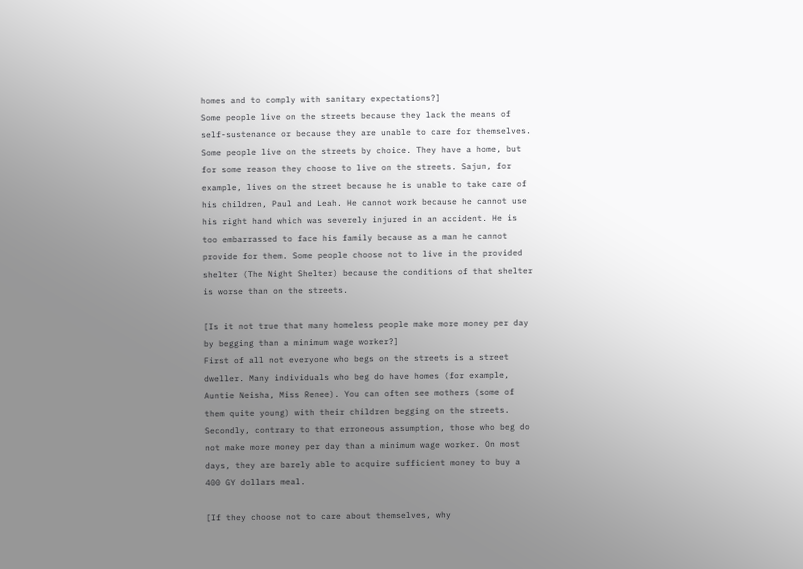homes and to comply with sanitary expectations?]
Some people live on the streets because they lack the means of self-sustenance or because they are unable to care for themselves. Some people live on the streets by choice. They have a home, but for some reason they choose to live on the streets. Sajun, for example, lives on the street because he is unable to take care of his children, Paul and Leah. He cannot work because he cannot use his right hand which was severely injured in an accident. He is too embarrassed to face his family because as a man he cannot provide for them. Some people choose not to live in the provided shelter (The Night Shelter) because the conditions of that shelter is worse than on the streets.

[Is it not true that many homeless people make more money per day by begging than a minimum wage worker?]
First of all not everyone who begs on the streets is a street dweller. Many individuals who beg do have homes (for example, Auntie Neisha, Miss Renee). You can often see mothers (some of them quite young) with their children begging on the streets. Secondly, contrary to that erroneous assumption, those who beg do not make more money per day than a minimum wage worker. On most days, they are barely able to acquire sufficient money to buy a 400 GY dollars meal.

[If they choose not to care about themselves, why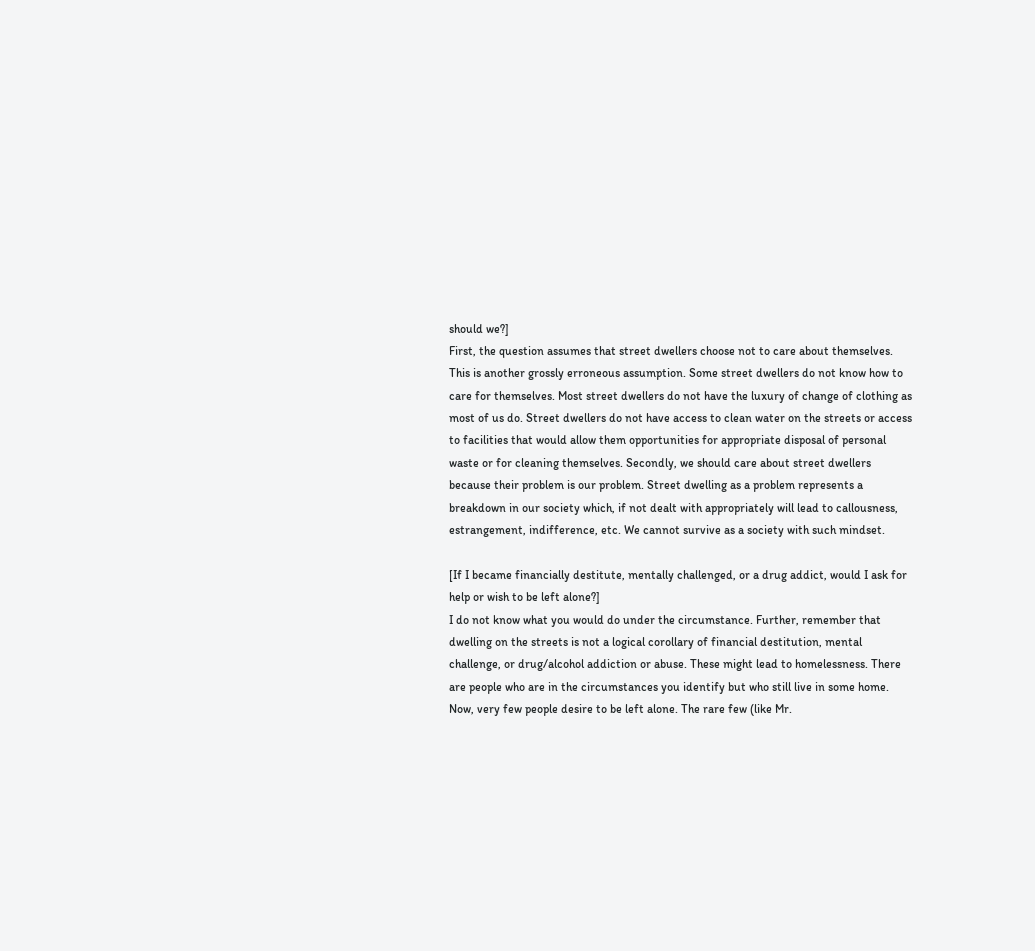should we?]
First, the question assumes that street dwellers choose not to care about themselves. This is another grossly erroneous assumption. Some street dwellers do not know how to care for themselves. Most street dwellers do not have the luxury of change of clothing as most of us do. Street dwellers do not have access to clean water on the streets or access to facilities that would allow them opportunities for appropriate disposal of personal waste or for cleaning themselves. Secondly, we should care about street dwellers because their problem is our problem. Street dwelling as a problem represents a breakdown in our society which, if not dealt with appropriately will lead to callousness, estrangement, indifference, etc. We cannot survive as a society with such mindset.

[If I became financially destitute, mentally challenged, or a drug addict, would I ask for help or wish to be left alone?]
I do not know what you would do under the circumstance. Further, remember that dwelling on the streets is not a logical corollary of financial destitution, mental challenge, or drug/alcohol addiction or abuse. These might lead to homelessness. There are people who are in the circumstances you identify but who still live in some home. Now, very few people desire to be left alone. The rare few (like Mr.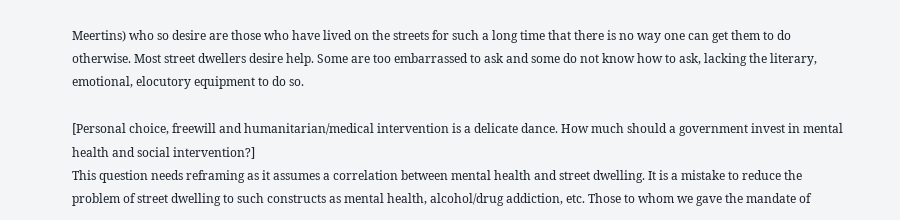Meertins) who so desire are those who have lived on the streets for such a long time that there is no way one can get them to do otherwise. Most street dwellers desire help. Some are too embarrassed to ask and some do not know how to ask, lacking the literary, emotional, elocutory equipment to do so.

[Personal choice, freewill and humanitarian/medical intervention is a delicate dance. How much should a government invest in mental health and social intervention?]
This question needs reframing as it assumes a correlation between mental health and street dwelling. It is a mistake to reduce the problem of street dwelling to such constructs as mental health, alcohol/drug addiction, etc. Those to whom we gave the mandate of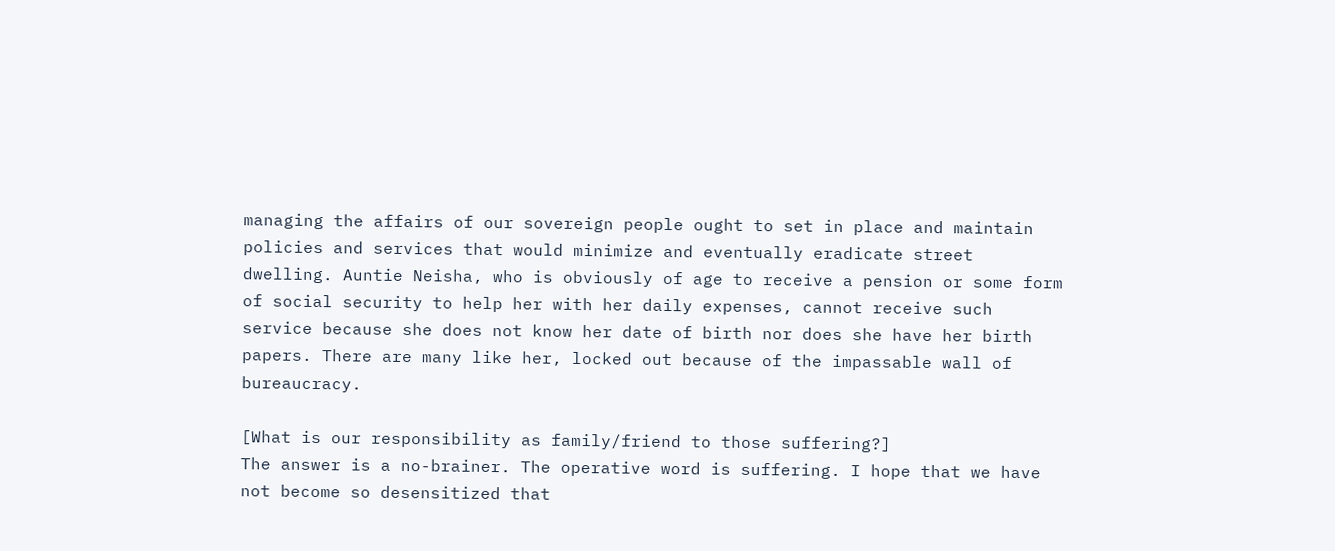managing the affairs of our sovereign people ought to set in place and maintain policies and services that would minimize and eventually eradicate street dwelling. Auntie Neisha, who is obviously of age to receive a pension or some form of social security to help her with her daily expenses, cannot receive such service because she does not know her date of birth nor does she have her birth papers. There are many like her, locked out because of the impassable wall of bureaucracy.

[What is our responsibility as family/friend to those suffering?]
The answer is a no-brainer. The operative word is suffering. I hope that we have not become so desensitized that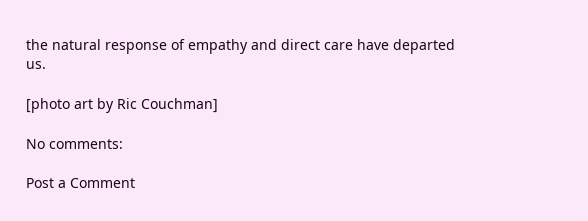the natural response of empathy and direct care have departed us.

[photo art by Ric Couchman]

No comments:

Post a Comment